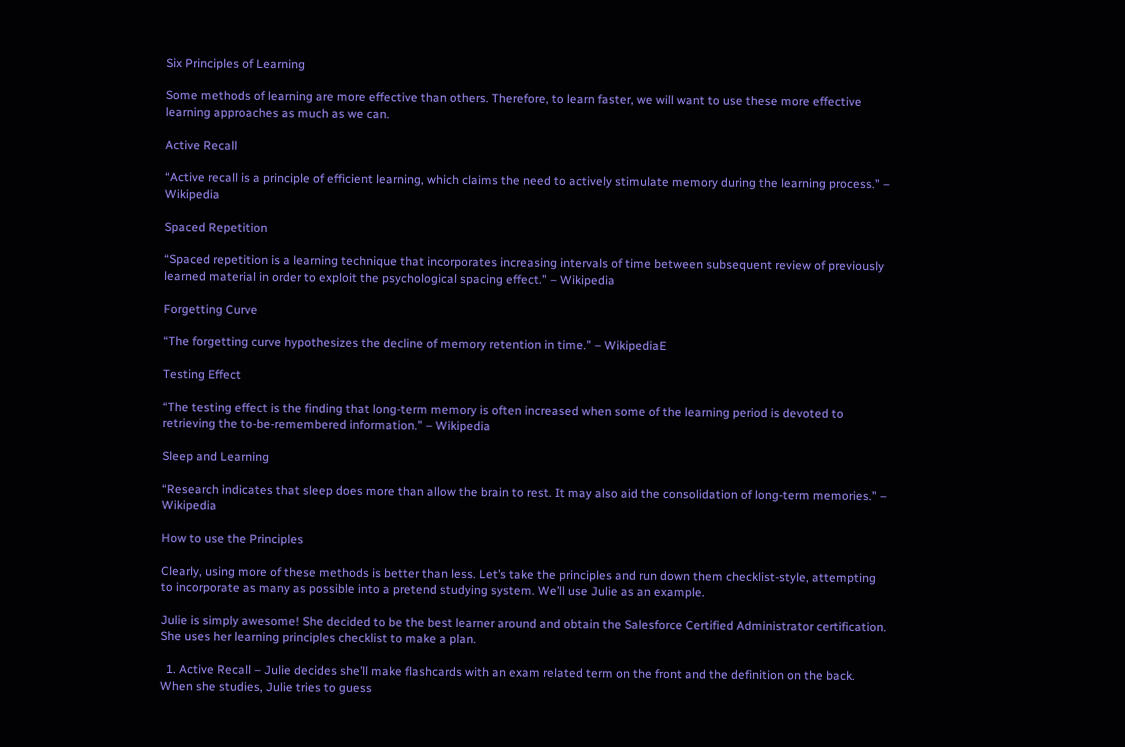Six Principles of Learning

Some methods of learning are more effective than others. Therefore, to learn faster, we will want to use these more effective learning approaches as much as we can.

Active Recall

“Active recall is a principle of efficient learning, which claims the need to actively stimulate memory during the learning process.” – Wikipedia

Spaced Repetition

“Spaced repetition is a learning technique that incorporates increasing intervals of time between subsequent review of previously learned material in order to exploit the psychological spacing effect.” – Wikipedia

Forgetting Curve

“The forgetting curve hypothesizes the decline of memory retention in time.” – WikipediaE

Testing Effect

“The testing effect is the finding that long-term memory is often increased when some of the learning period is devoted to retrieving the to-be-remembered information.” – Wikipedia

Sleep and Learning

“Research indicates that sleep does more than allow the brain to rest. It may also aid the consolidation of long-term memories.” – Wikipedia

How to use the Principles

Clearly, using more of these methods is better than less. Let’s take the principles and run down them checklist-style, attempting to incorporate as many as possible into a pretend studying system. We’ll use Julie as an example.

Julie is simply awesome! She decided to be the best learner around and obtain the Salesforce Certified Administrator certification. She uses her learning principles checklist to make a plan.

  1. Active Recall – Julie decides she’ll make flashcards with an exam related term on the front and the definition on the back. When she studies, Julie tries to guess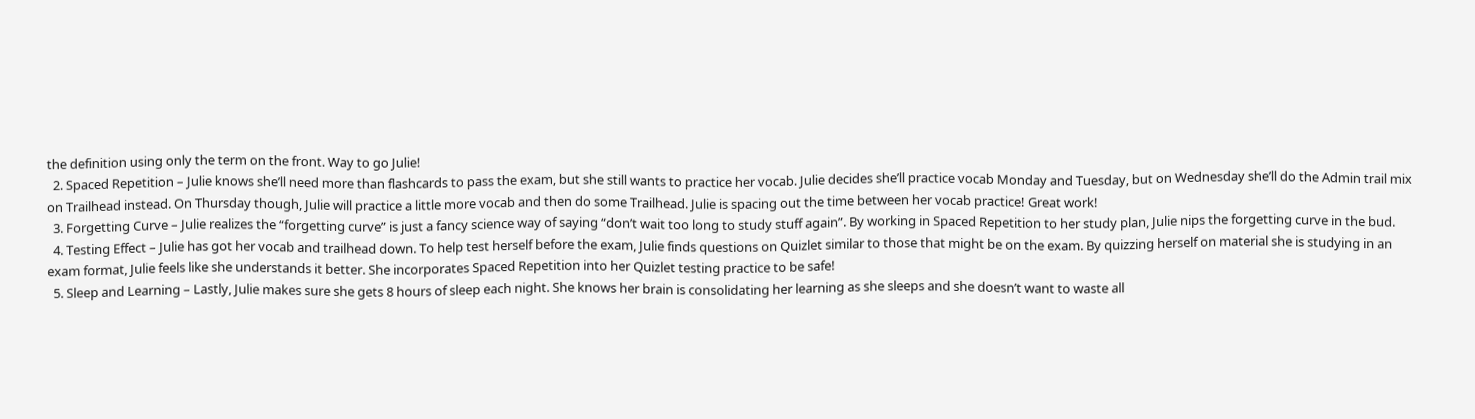the definition using only the term on the front. Way to go Julie!
  2. Spaced Repetition – Julie knows she’ll need more than flashcards to pass the exam, but she still wants to practice her vocab. Julie decides she’ll practice vocab Monday and Tuesday, but on Wednesday she’ll do the Admin trail mix on Trailhead instead. On Thursday though, Julie will practice a little more vocab and then do some Trailhead. Julie is spacing out the time between her vocab practice! Great work!
  3. Forgetting Curve – Julie realizes the “forgetting curve” is just a fancy science way of saying “don’t wait too long to study stuff again”. By working in Spaced Repetition to her study plan, Julie nips the forgetting curve in the bud.
  4. Testing Effect – Julie has got her vocab and trailhead down. To help test herself before the exam, Julie finds questions on Quizlet similar to those that might be on the exam. By quizzing herself on material she is studying in an exam format, Julie feels like she understands it better. She incorporates Spaced Repetition into her Quizlet testing practice to be safe!
  5. Sleep and Learning – Lastly, Julie makes sure she gets 8 hours of sleep each night. She knows her brain is consolidating her learning as she sleeps and she doesn’t want to waste all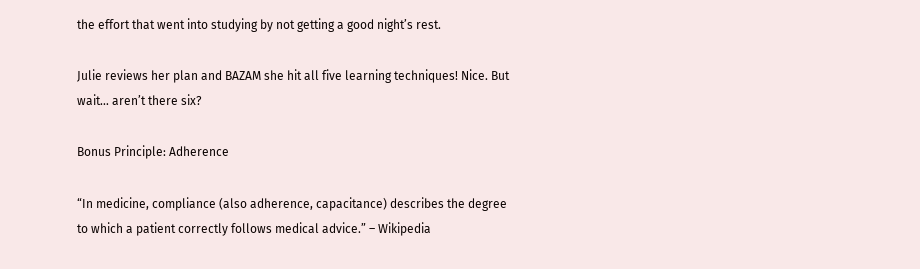the effort that went into studying by not getting a good night’s rest.

Julie reviews her plan and BAZAM she hit all five learning techniques! Nice. But wait… aren’t there six?

Bonus Principle: Adherence

“In medicine, compliance (also adherence, capacitance) describes the degree to which a patient correctly follows medical advice.” – Wikipedia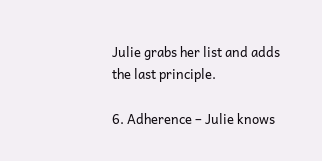Julie grabs her list and adds the last principle.

6. Adherence – Julie knows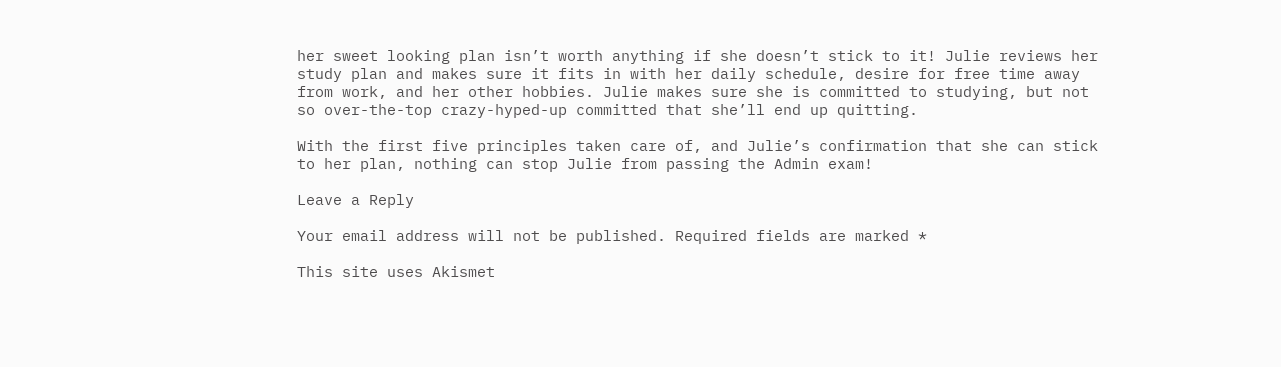her sweet looking plan isn’t worth anything if she doesn’t stick to it! Julie reviews her study plan and makes sure it fits in with her daily schedule, desire for free time away from work, and her other hobbies. Julie makes sure she is committed to studying, but not so over-the-top crazy-hyped-up committed that she’ll end up quitting.

With the first five principles taken care of, and Julie’s confirmation that she can stick to her plan, nothing can stop Julie from passing the Admin exam!

Leave a Reply

Your email address will not be published. Required fields are marked *

This site uses Akismet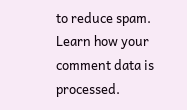to reduce spam. Learn how your comment data is processed.